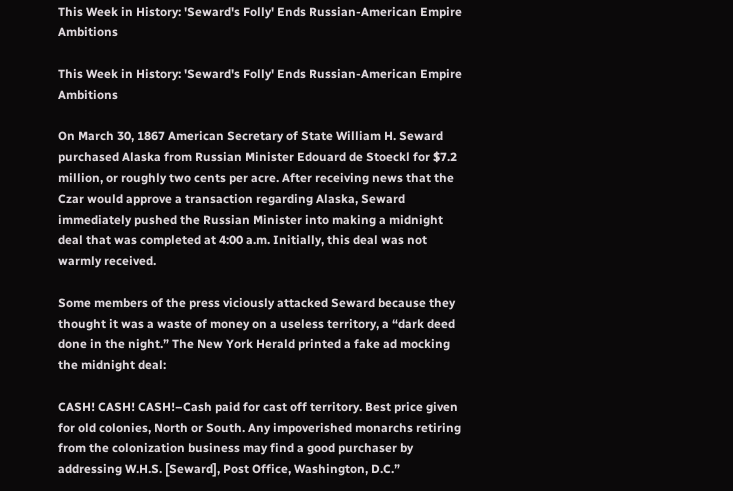This Week in History: 'Seward's Folly' Ends Russian-American Empire Ambitions

This Week in History: 'Seward's Folly' Ends Russian-American Empire Ambitions

On March 30, 1867 American Secretary of State William H. Seward purchased Alaska from Russian Minister Edouard de Stoeckl for $7.2 million, or roughly two cents per acre. After receiving news that the Czar would approve a transaction regarding Alaska, Seward immediately pushed the Russian Minister into making a midnight deal that was completed at 4:00 a.m. Initially, this deal was not warmly received.

Some members of the press viciously attacked Seward because they thought it was a waste of money on a useless territory, a “dark deed done in the night.” The New York Herald printed a fake ad mocking the midnight deal:

CASH! CASH! CASH!–Cash paid for cast off territory. Best price given for old colonies, North or South. Any impoverished monarchs retiring from the colonization business may find a good purchaser by addressing W.H.S. [Seward], Post Office, Washington, D.C.”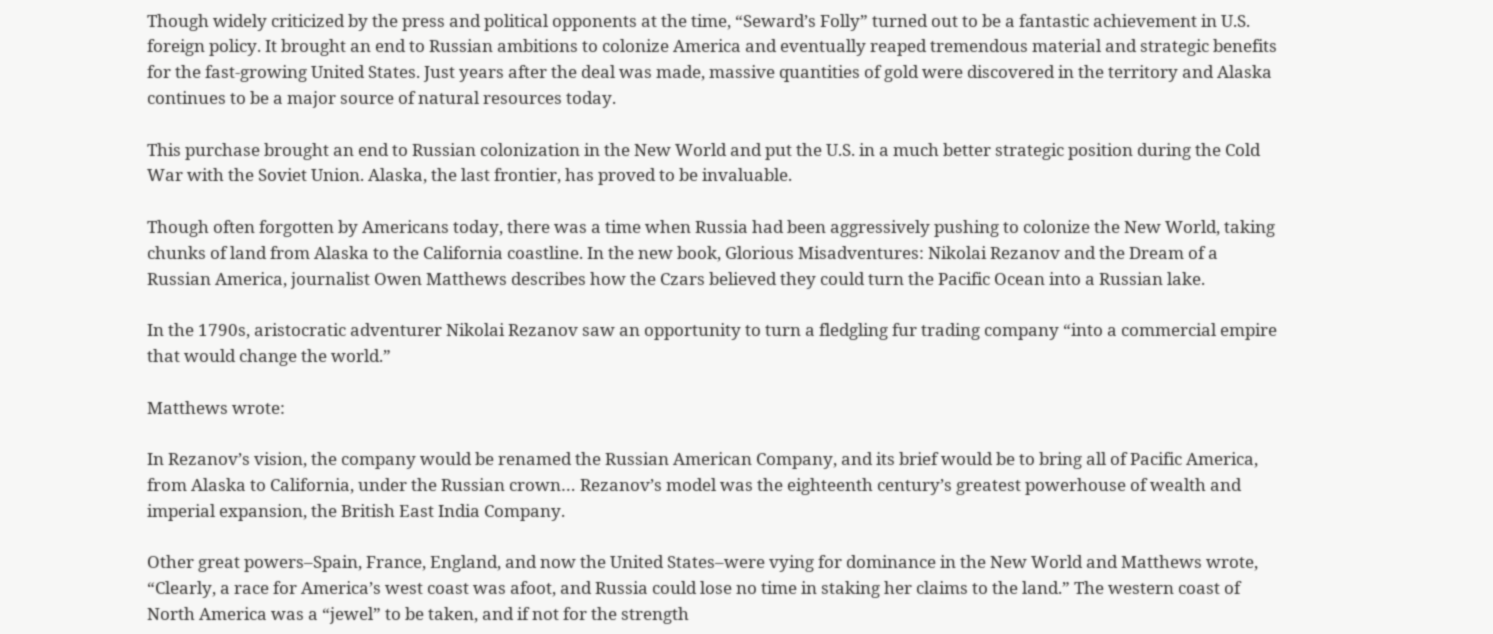Though widely criticized by the press and political opponents at the time, “Seward’s Folly” turned out to be a fantastic achievement in U.S. foreign policy. It brought an end to Russian ambitions to colonize America and eventually reaped tremendous material and strategic benefits for the fast-growing United States. Just years after the deal was made, massive quantities of gold were discovered in the territory and Alaska continues to be a major source of natural resources today.

This purchase brought an end to Russian colonization in the New World and put the U.S. in a much better strategic position during the Cold War with the Soviet Union. Alaska, the last frontier, has proved to be invaluable.

Though often forgotten by Americans today, there was a time when Russia had been aggressively pushing to colonize the New World, taking chunks of land from Alaska to the California coastline. In the new book, Glorious Misadventures: Nikolai Rezanov and the Dream of a Russian America, journalist Owen Matthews describes how the Czars believed they could turn the Pacific Ocean into a Russian lake.

In the 1790s, aristocratic adventurer Nikolai Rezanov saw an opportunity to turn a fledgling fur trading company “into a commercial empire that would change the world.”

Matthews wrote:

In Rezanov’s vision, the company would be renamed the Russian American Company, and its brief would be to bring all of Pacific America, from Alaska to California, under the Russian crown… Rezanov’s model was the eighteenth century’s greatest powerhouse of wealth and imperial expansion, the British East India Company.

Other great powers–Spain, France, England, and now the United States–were vying for dominance in the New World and Matthews wrote, “Clearly, a race for America’s west coast was afoot, and Russia could lose no time in staking her claims to the land.” The western coast of North America was a “jewel” to be taken, and if not for the strength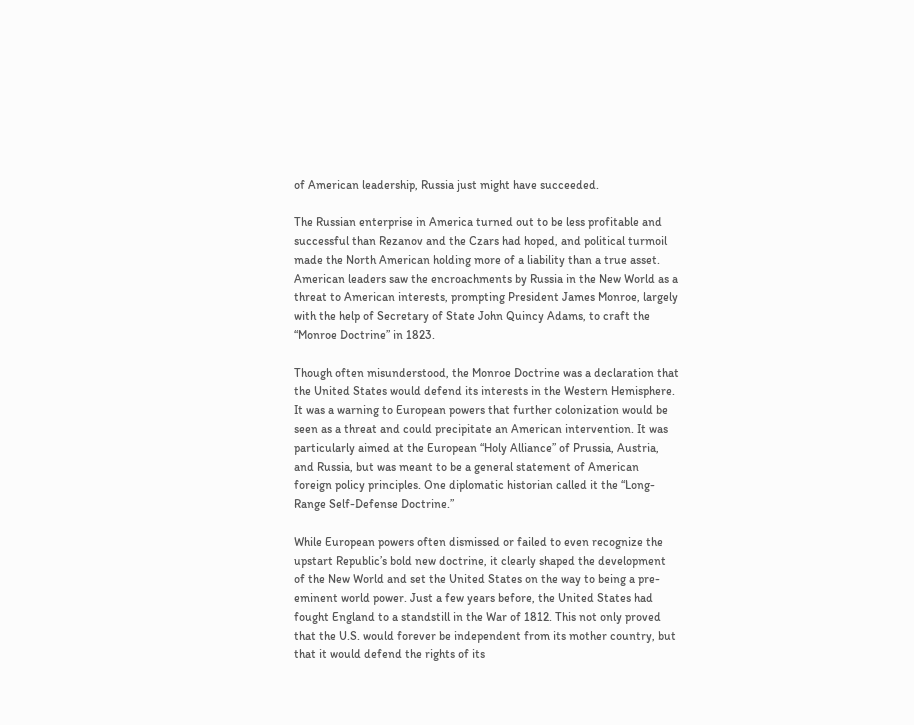of American leadership, Russia just might have succeeded.

The Russian enterprise in America turned out to be less profitable and successful than Rezanov and the Czars had hoped, and political turmoil made the North American holding more of a liability than a true asset. American leaders saw the encroachments by Russia in the New World as a threat to American interests, prompting President James Monroe, largely with the help of Secretary of State John Quincy Adams, to craft the “Monroe Doctrine” in 1823.

Though often misunderstood, the Monroe Doctrine was a declaration that the United States would defend its interests in the Western Hemisphere. It was a warning to European powers that further colonization would be seen as a threat and could precipitate an American intervention. It was particularly aimed at the European “Holy Alliance” of Prussia, Austria, and Russia, but was meant to be a general statement of American foreign policy principles. One diplomatic historian called it the “Long-Range Self-Defense Doctrine.”

While European powers often dismissed or failed to even recognize the upstart Republic’s bold new doctrine, it clearly shaped the development of the New World and set the United States on the way to being a pre-eminent world power. Just a few years before, the United States had fought England to a standstill in the War of 1812. This not only proved that the U.S. would forever be independent from its mother country, but that it would defend the rights of its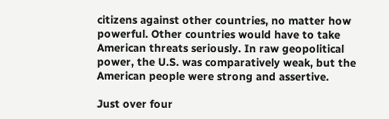citizens against other countries, no matter how powerful. Other countries would have to take American threats seriously. In raw geopolitical power, the U.S. was comparatively weak, but the American people were strong and assertive.

Just over four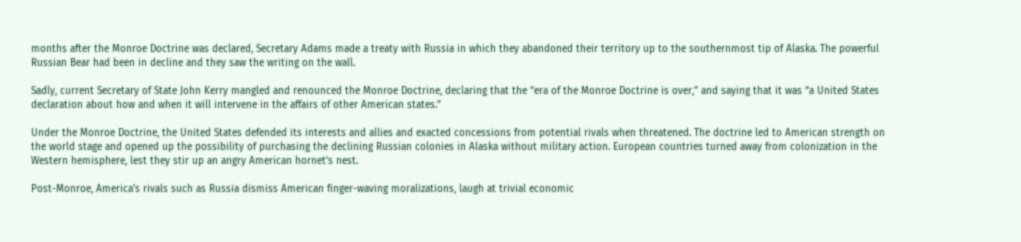months after the Monroe Doctrine was declared, Secretary Adams made a treaty with Russia in which they abandoned their territory up to the southernmost tip of Alaska. The powerful Russian Bear had been in decline and they saw the writing on the wall.

Sadly, current Secretary of State John Kerry mangled and renounced the Monroe Doctrine, declaring that the “era of the Monroe Doctrine is over,” and saying that it was “a United States declaration about how and when it will intervene in the affairs of other American states.”

Under the Monroe Doctrine, the United States defended its interests and allies and exacted concessions from potential rivals when threatened. The doctrine led to American strength on the world stage and opened up the possibility of purchasing the declining Russian colonies in Alaska without military action. European countries turned away from colonization in the Western hemisphere, lest they stir up an angry American hornet’s nest.

Post-Monroe, America’s rivals such as Russia dismiss American finger-waving moralizations, laugh at trivial economic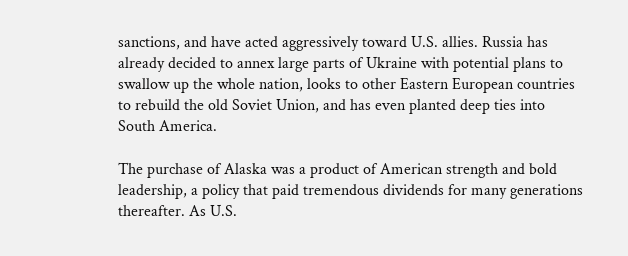sanctions, and have acted aggressively toward U.S. allies. Russia has already decided to annex large parts of Ukraine with potential plans to swallow up the whole nation, looks to other Eastern European countries to rebuild the old Soviet Union, and has even planted deep ties into South America.

The purchase of Alaska was a product of American strength and bold leadership, a policy that paid tremendous dividends for many generations thereafter. As U.S.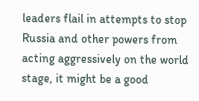leaders flail in attempts to stop Russia and other powers from acting aggressively on the world stage, it might be a good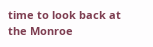time to look back at the Monroe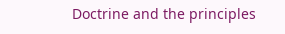Doctrine and the principles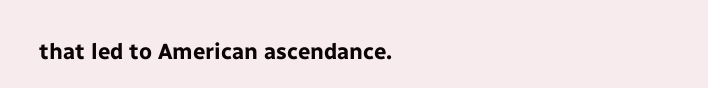that led to American ascendance.